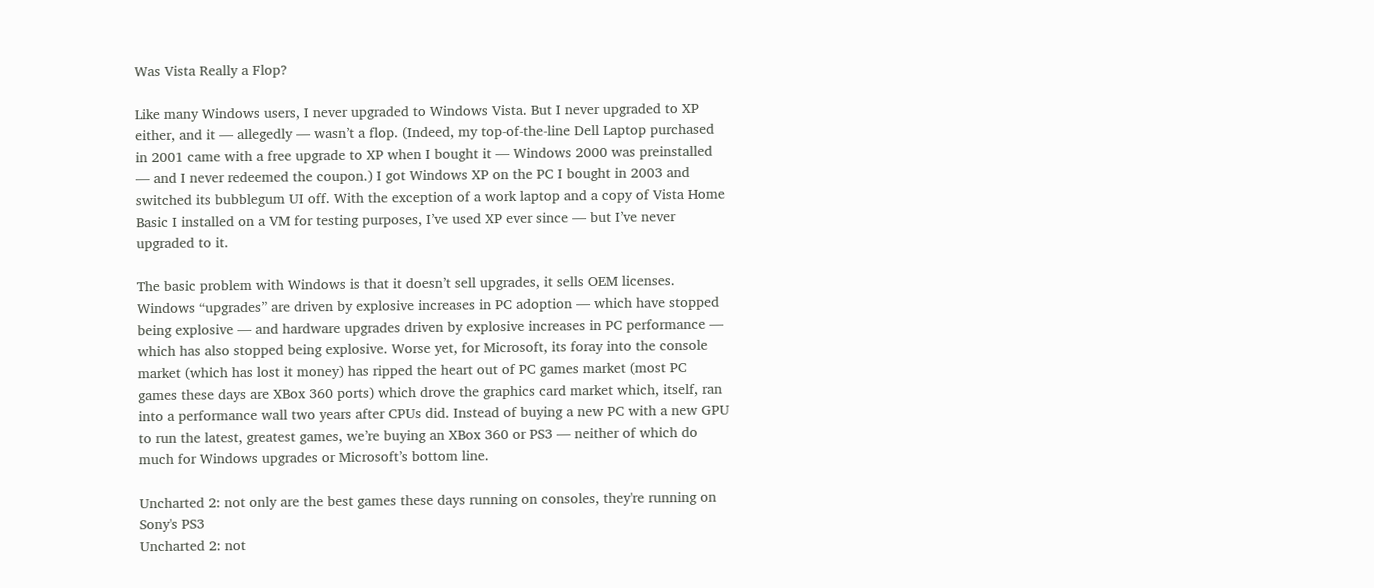Was Vista Really a Flop?

Like many Windows users, I never upgraded to Windows Vista. But I never upgraded to XP either, and it — allegedly — wasn’t a flop. (Indeed, my top-of-the-line Dell Laptop purchased in 2001 came with a free upgrade to XP when I bought it — Windows 2000 was preinstalled — and I never redeemed the coupon.) I got Windows XP on the PC I bought in 2003 and switched its bubblegum UI off. With the exception of a work laptop and a copy of Vista Home Basic I installed on a VM for testing purposes, I’ve used XP ever since — but I’ve never upgraded to it.

The basic problem with Windows is that it doesn’t sell upgrades, it sells OEM licenses. Windows “upgrades” are driven by explosive increases in PC adoption — which have stopped being explosive — and hardware upgrades driven by explosive increases in PC performance — which has also stopped being explosive. Worse yet, for Microsoft, its foray into the console market (which has lost it money) has ripped the heart out of PC games market (most PC games these days are XBox 360 ports) which drove the graphics card market which, itself, ran into a performance wall two years after CPUs did. Instead of buying a new PC with a new GPU to run the latest, greatest games, we’re buying an XBox 360 or PS3 — neither of which do much for Windows upgrades or Microsoft’s bottom line.

Uncharted 2: not only are the best games these days running on consoles, they're running on Sony's PS3
Uncharted 2: not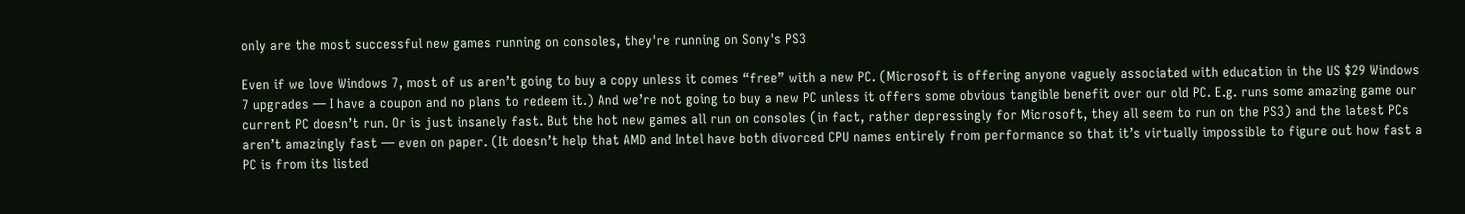only are the most successful new games running on consoles, they're running on Sony's PS3

Even if we love Windows 7, most of us aren’t going to buy a copy unless it comes “free” with a new PC. (Microsoft is offering anyone vaguely associated with education in the US $29 Windows 7 upgrades — I have a coupon and no plans to redeem it.) And we’re not going to buy a new PC unless it offers some obvious tangible benefit over our old PC. E.g. runs some amazing game our current PC doesn’t run. Or is just insanely fast. But the hot new games all run on consoles (in fact, rather depressingly for Microsoft, they all seem to run on the PS3) and the latest PCs aren’t amazingly fast — even on paper. (It doesn’t help that AMD and Intel have both divorced CPU names entirely from performance so that it’s virtually impossible to figure out how fast a PC is from its listed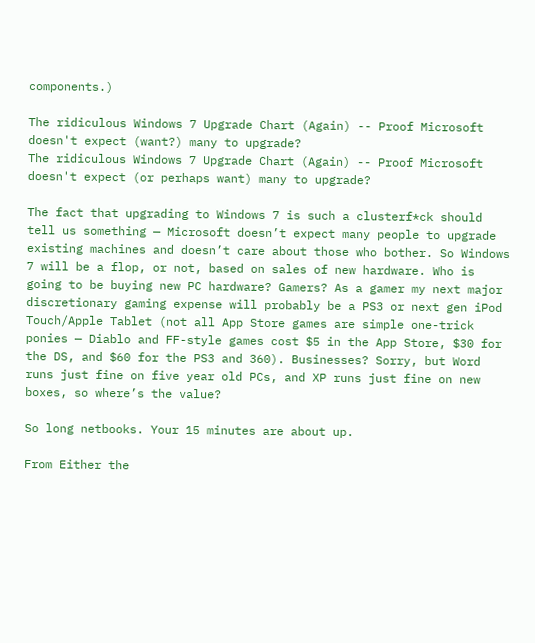components.)

The ridiculous Windows 7 Upgrade Chart (Again) -- Proof Microsoft doesn't expect (want?) many to upgrade?
The ridiculous Windows 7 Upgrade Chart (Again) -- Proof Microsoft doesn't expect (or perhaps want) many to upgrade?

The fact that upgrading to Windows 7 is such a clusterf*ck should tell us something — Microsoft doesn’t expect many people to upgrade existing machines and doesn’t care about those who bother. So Windows 7 will be a flop, or not, based on sales of new hardware. Who is going to be buying new PC hardware? Gamers? As a gamer my next major discretionary gaming expense will probably be a PS3 or next gen iPod Touch/Apple Tablet (not all App Store games are simple one-trick ponies — Diablo and FF-style games cost $5 in the App Store, $30 for the DS, and $60 for the PS3 and 360). Businesses? Sorry, but Word runs just fine on five year old PCs, and XP runs just fine on new boxes, so where’s the value?

So long netbooks. Your 15 minutes are about up.

From Either the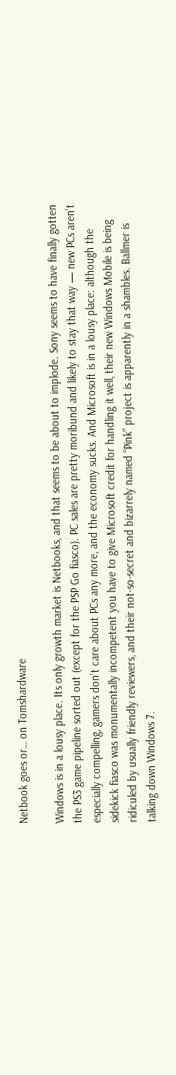Netbook goes or… on Tomshardware

Windows is in a lousy place. Its only growth market is Netbooks, and that seems to be about to implode. Sony seems to have finally gotten the PS3 game pipeline sorted out (except for the PSP Go fiasco). PC sales are pretty moribund and likely to stay that way — new PCs aren’t especially compelling, gamers don’t care about PCs any more, and the economy sucks. And Microsoft is in a lousy place: although the sidekick fiasco was monumentally incompetent you have to give Microsoft credit for handling it well, their new Windows Mobile is being ridiculed by usually friendly reviewers, and their not-so-secret and bizarrely named “Pink” project is apparently in a shambles. Ballmer is talking down Windows 7.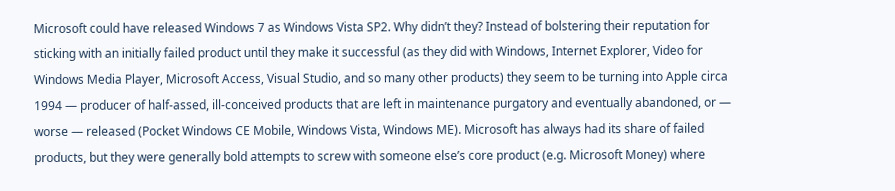Microsoft could have released Windows 7 as Windows Vista SP2. Why didn’t they? Instead of bolstering their reputation for sticking with an initially failed product until they make it successful (as they did with Windows, Internet Explorer, Video for Windows Media Player, Microsoft Access, Visual Studio, and so many other products) they seem to be turning into Apple circa 1994 — producer of half-assed, ill-conceived products that are left in maintenance purgatory and eventually abandoned, or — worse — released (Pocket Windows CE Mobile, Windows Vista, Windows ME). Microsoft has always had its share of failed products, but they were generally bold attempts to screw with someone else’s core product (e.g. Microsoft Money) where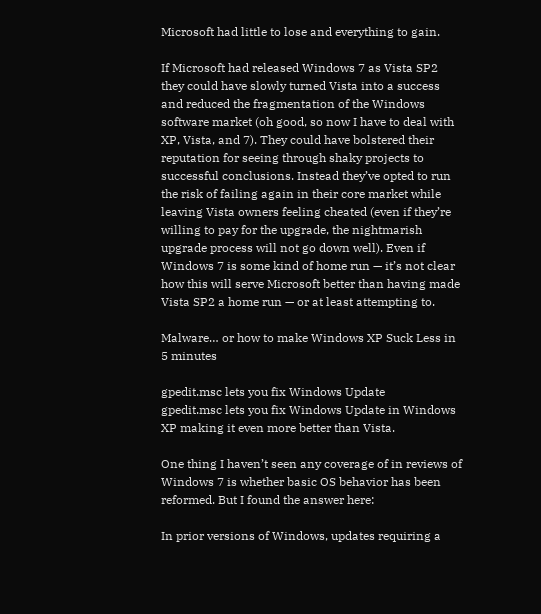Microsoft had little to lose and everything to gain.

If Microsoft had released Windows 7 as Vista SP2 they could have slowly turned Vista into a success and reduced the fragmentation of the Windows software market (oh good, so now I have to deal with XP, Vista, and 7). They could have bolstered their reputation for seeing through shaky projects to successful conclusions. Instead they’ve opted to run the risk of failing again in their core market while leaving Vista owners feeling cheated (even if they’re willing to pay for the upgrade, the nightmarish upgrade process will not go down well). Even if Windows 7 is some kind of home run — it’s not clear how this will serve Microsoft better than having made Vista SP2 a home run — or at least attempting to.

Malware… or how to make Windows XP Suck Less in 5 minutes

gpedit.msc lets you fix Windows Update
gpedit.msc lets you fix Windows Update in Windows XP making it even more better than Vista.

One thing I haven’t seen any coverage of in reviews of Windows 7 is whether basic OS behavior has been reformed. But I found the answer here:

In prior versions of Windows, updates requiring a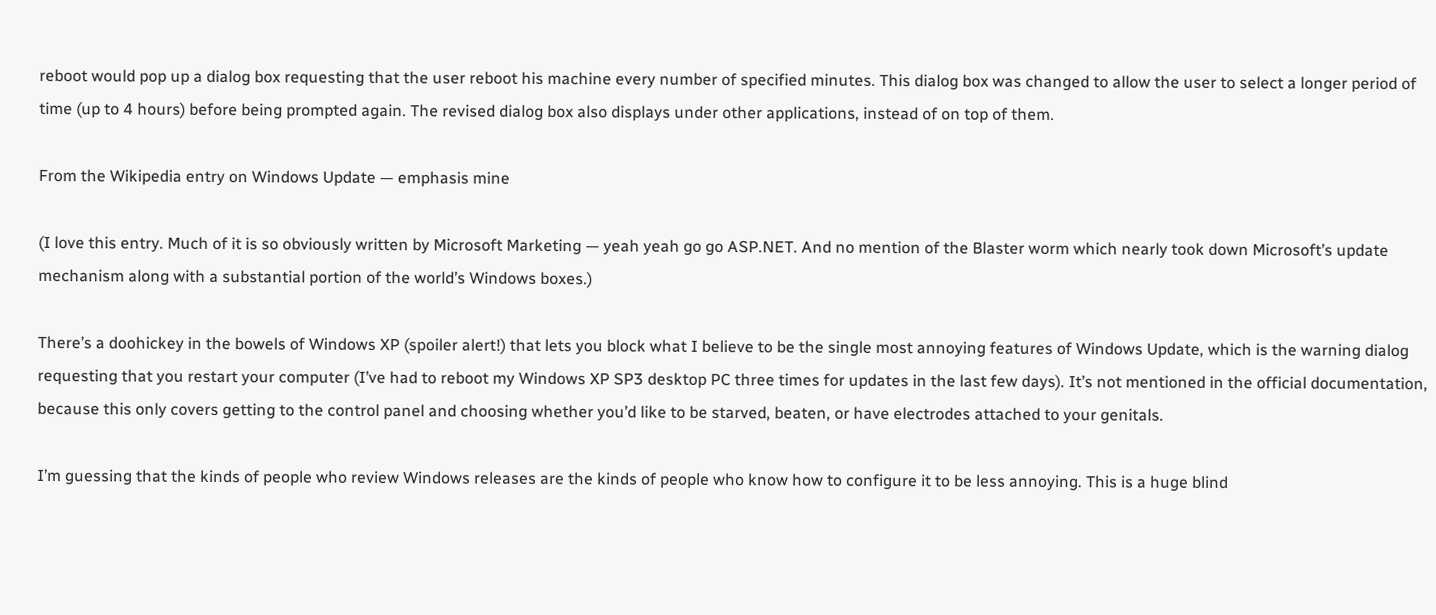reboot would pop up a dialog box requesting that the user reboot his machine every number of specified minutes. This dialog box was changed to allow the user to select a longer period of time (up to 4 hours) before being prompted again. The revised dialog box also displays under other applications, instead of on top of them.

From the Wikipedia entry on Windows Update — emphasis mine

(I love this entry. Much of it is so obviously written by Microsoft Marketing — yeah yeah go go ASP.NET. And no mention of the Blaster worm which nearly took down Microsoft’s update mechanism along with a substantial portion of the world’s Windows boxes.)

There’s a doohickey in the bowels of Windows XP (spoiler alert!) that lets you block what I believe to be the single most annoying features of Windows Update, which is the warning dialog requesting that you restart your computer (I’ve had to reboot my Windows XP SP3 desktop PC three times for updates in the last few days). It’s not mentioned in the official documentation, because this only covers getting to the control panel and choosing whether you’d like to be starved, beaten, or have electrodes attached to your genitals.

I’m guessing that the kinds of people who review Windows releases are the kinds of people who know how to configure it to be less annoying. This is a huge blind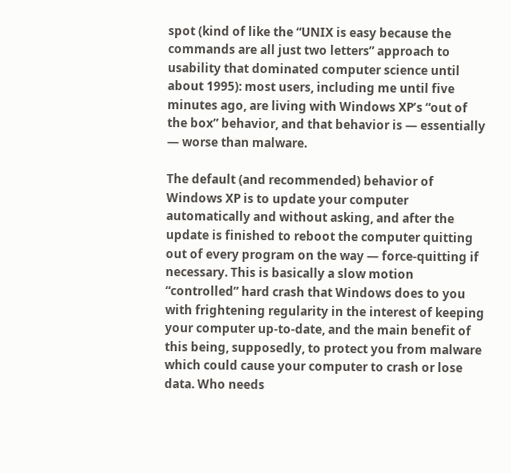spot (kind of like the “UNIX is easy because the commands are all just two letters” approach to usability that dominated computer science until about 1995): most users, including me until five minutes ago, are living with Windows XP’s “out of the box” behavior, and that behavior is — essentially — worse than malware.

The default (and recommended) behavior of Windows XP is to update your computer automatically and without asking, and after the update is finished to reboot the computer quitting out of every program on the way — force-quitting if necessary. This is basically a slow motion “controlled” hard crash that Windows does to you with frightening regularity in the interest of keeping your computer up-to-date, and the main benefit of this being, supposedly, to protect you from malware which could cause your computer to crash or lose data. Who needs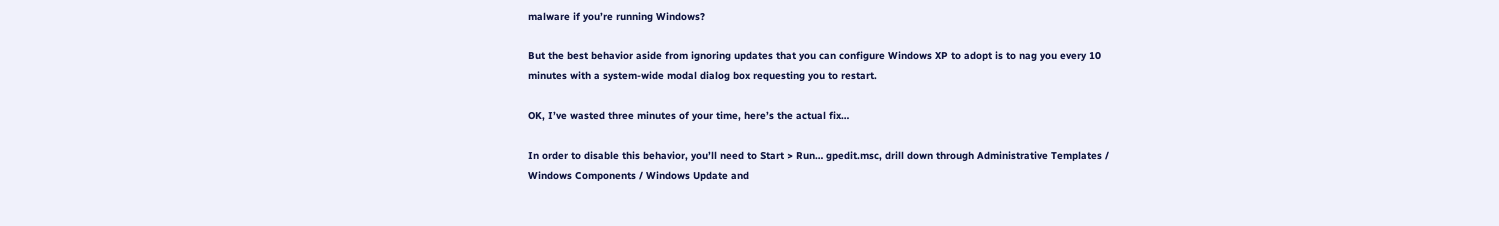malware if you’re running Windows?

But the best behavior aside from ignoring updates that you can configure Windows XP to adopt is to nag you every 10 minutes with a system-wide modal dialog box requesting you to restart.

OK, I’ve wasted three minutes of your time, here’s the actual fix…

In order to disable this behavior, you’ll need to Start > Run… gpedit.msc, drill down through Administrative Templates / Windows Components / Windows Update and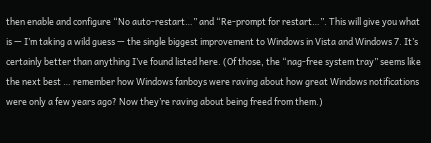then enable and configure “No auto-restart…” and “Re-prompt for restart…”. This will give you what is — I’m taking a wild guess — the single biggest improvement to Windows in Vista and Windows 7. It’s certainly better than anything I’ve found listed here. (Of those, the “nag-free system tray” seems like the next best … remember how Windows fanboys were raving about how great Windows notifications were only a few years ago? Now they’re raving about being freed from them.)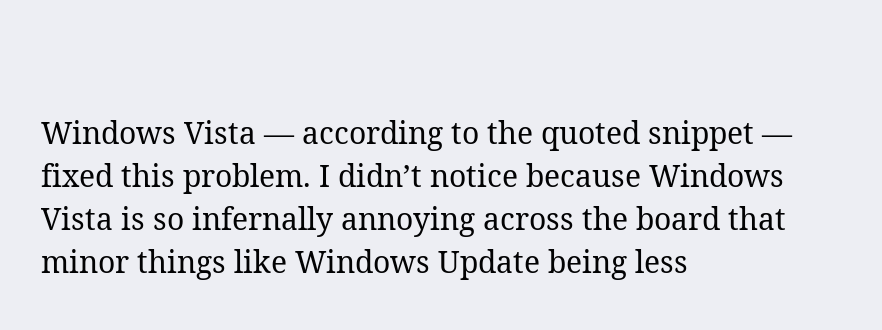Windows Vista — according to the quoted snippet — fixed this problem. I didn’t notice because Windows Vista is so infernally annoying across the board that minor things like Windows Update being less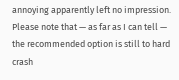annoying apparently left no impression. Please note that — as far as I can tell — the recommended option is still to hard crash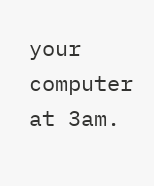your computer at 3am.